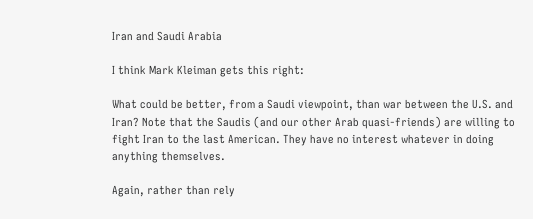Iran and Saudi Arabia

I think Mark Kleiman gets this right:

What could be better, from a Saudi viewpoint, than war between the U.S. and Iran? Note that the Saudis (and our other Arab quasi-friends) are willing to fight Iran to the last American. They have no interest whatever in doing anything themselves.

Again, rather than rely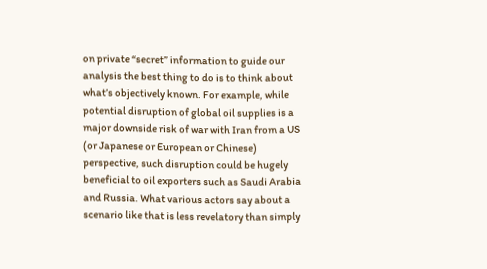on private “secret” information to guide our analysis the best thing to do is to think about what’s objectively known. For example, while potential disruption of global oil supplies is a major downside risk of war with Iran from a US (or Japanese or European or Chinese) perspective, such disruption could be hugely beneficial to oil exporters such as Saudi Arabia and Russia. What various actors say about a scenario like that is less revelatory than simply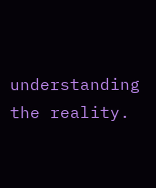understanding the reality.